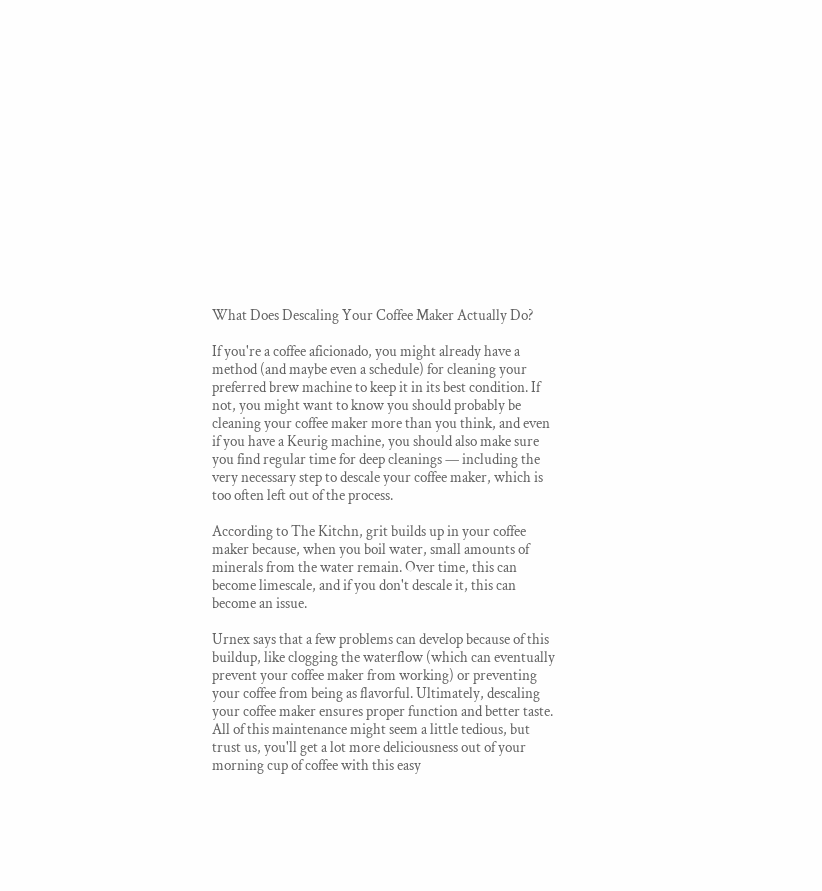What Does Descaling Your Coffee Maker Actually Do?

If you're a coffee aficionado, you might already have a method (and maybe even a schedule) for cleaning your preferred brew machine to keep it in its best condition. If not, you might want to know you should probably be cleaning your coffee maker more than you think, and even if you have a Keurig machine, you should also make sure you find regular time for deep cleanings — including the very necessary step to descale your coffee maker, which is too often left out of the process.

According to The Kitchn, grit builds up in your coffee maker because, when you boil water, small amounts of minerals from the water remain. Over time, this can become limescale, and if you don't descale it, this can become an issue.

Urnex says that a few problems can develop because of this buildup, like clogging the waterflow (which can eventually prevent your coffee maker from working) or preventing your coffee from being as flavorful. Ultimately, descaling your coffee maker ensures proper function and better taste. All of this maintenance might seem a little tedious, but trust us, you'll get a lot more deliciousness out of your morning cup of coffee with this easy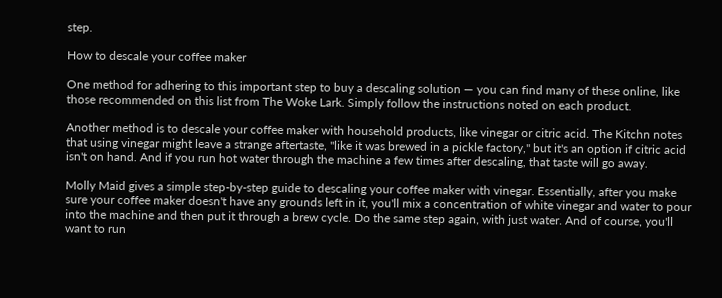step.

How to descale your coffee maker

One method for adhering to this important step to buy a descaling solution — you can find many of these online, like those recommended on this list from The Woke Lark. Simply follow the instructions noted on each product.

Another method is to descale your coffee maker with household products, like vinegar or citric acid. The Kitchn notes that using vinegar might leave a strange aftertaste, "like it was brewed in a pickle factory," but it's an option if citric acid isn't on hand. And if you run hot water through the machine a few times after descaling, that taste will go away.

Molly Maid gives a simple step-by-step guide to descaling your coffee maker with vinegar. Essentially, after you make sure your coffee maker doesn't have any grounds left in it, you'll mix a concentration of white vinegar and water to pour into the machine and then put it through a brew cycle. Do the same step again, with just water. And of course, you'll want to run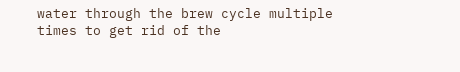water through the brew cycle multiple times to get rid of the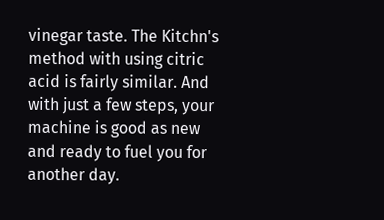vinegar taste. The Kitchn's method with using citric acid is fairly similar. And with just a few steps, your machine is good as new and ready to fuel you for another day.